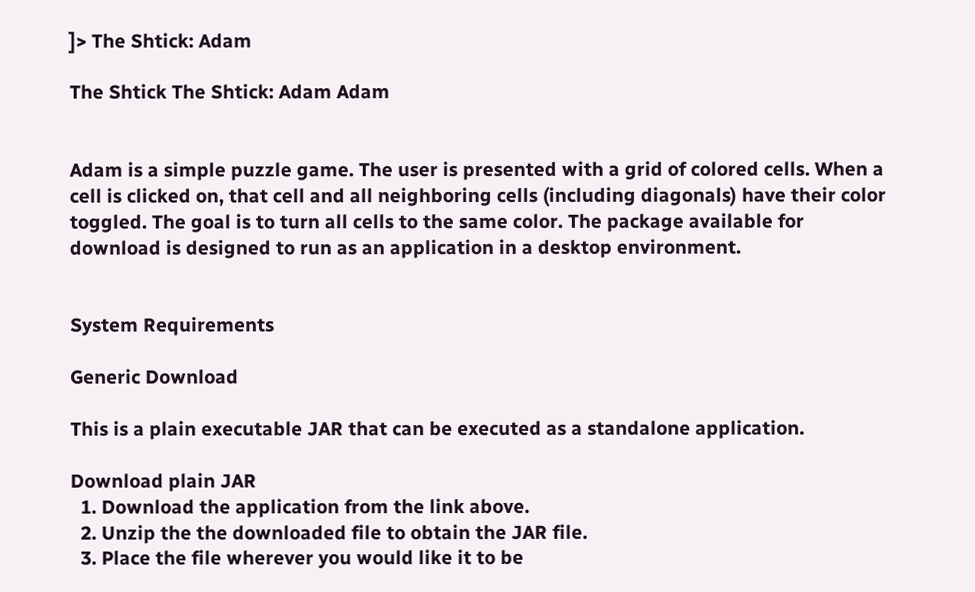]> The Shtick: Adam

The Shtick The Shtick: Adam Adam


Adam is a simple puzzle game. The user is presented with a grid of colored cells. When a cell is clicked on, that cell and all neighboring cells (including diagonals) have their color toggled. The goal is to turn all cells to the same color. The package available for download is designed to run as an application in a desktop environment.


System Requirements

Generic Download

This is a plain executable JAR that can be executed as a standalone application.

Download plain JAR
  1. Download the application from the link above.
  2. Unzip the the downloaded file to obtain the JAR file.
  3. Place the file wherever you would like it to be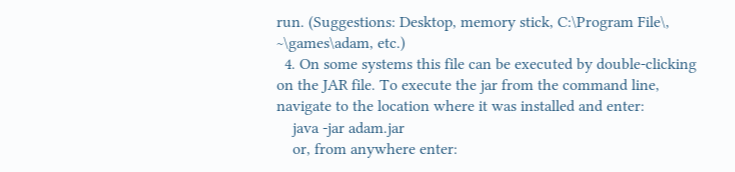run. (Suggestions: Desktop, memory stick, C:\Program File\, ~\games\adam, etc.)
  4. On some systems this file can be executed by double-clicking on the JAR file. To execute the jar from the command line, navigate to the location where it was installed and enter:
    java -jar adam.jar
    or, from anywhere enter: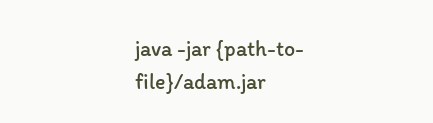java -jar {path-to-file}/adam.jar